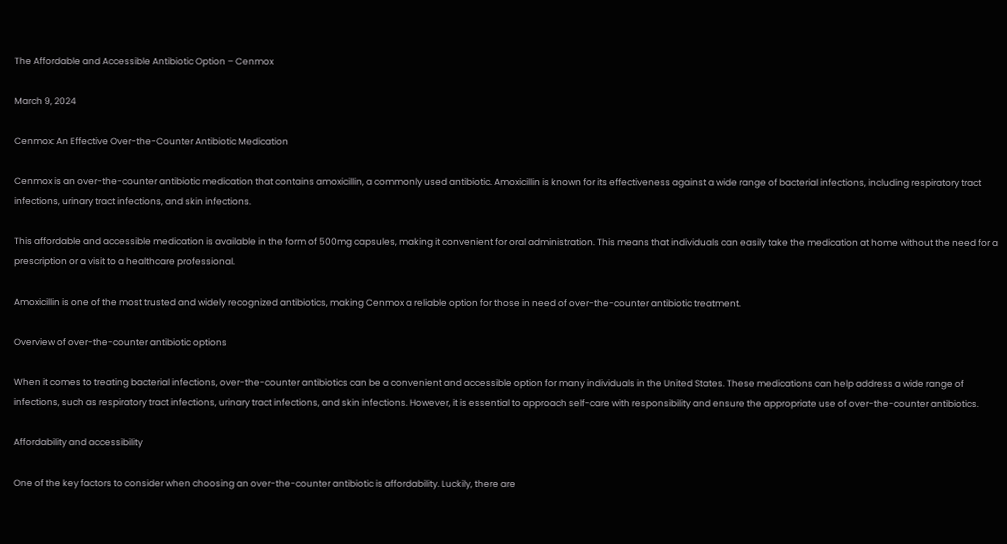The Affordable and Accessible Antibiotic Option – Cenmox

March 9, 2024

Cenmox: An Effective Over-the-Counter Antibiotic Medication

Cenmox is an over-the-counter antibiotic medication that contains amoxicillin, a commonly used antibiotic. Amoxicillin is known for its effectiveness against a wide range of bacterial infections, including respiratory tract infections, urinary tract infections, and skin infections.

This affordable and accessible medication is available in the form of 500mg capsules, making it convenient for oral administration. This means that individuals can easily take the medication at home without the need for a prescription or a visit to a healthcare professional.

Amoxicillin is one of the most trusted and widely recognized antibiotics, making Cenmox a reliable option for those in need of over-the-counter antibiotic treatment.

Overview of over-the-counter antibiotic options

When it comes to treating bacterial infections, over-the-counter antibiotics can be a convenient and accessible option for many individuals in the United States. These medications can help address a wide range of infections, such as respiratory tract infections, urinary tract infections, and skin infections. However, it is essential to approach self-care with responsibility and ensure the appropriate use of over-the-counter antibiotics.

Affordability and accessibility

One of the key factors to consider when choosing an over-the-counter antibiotic is affordability. Luckily, there are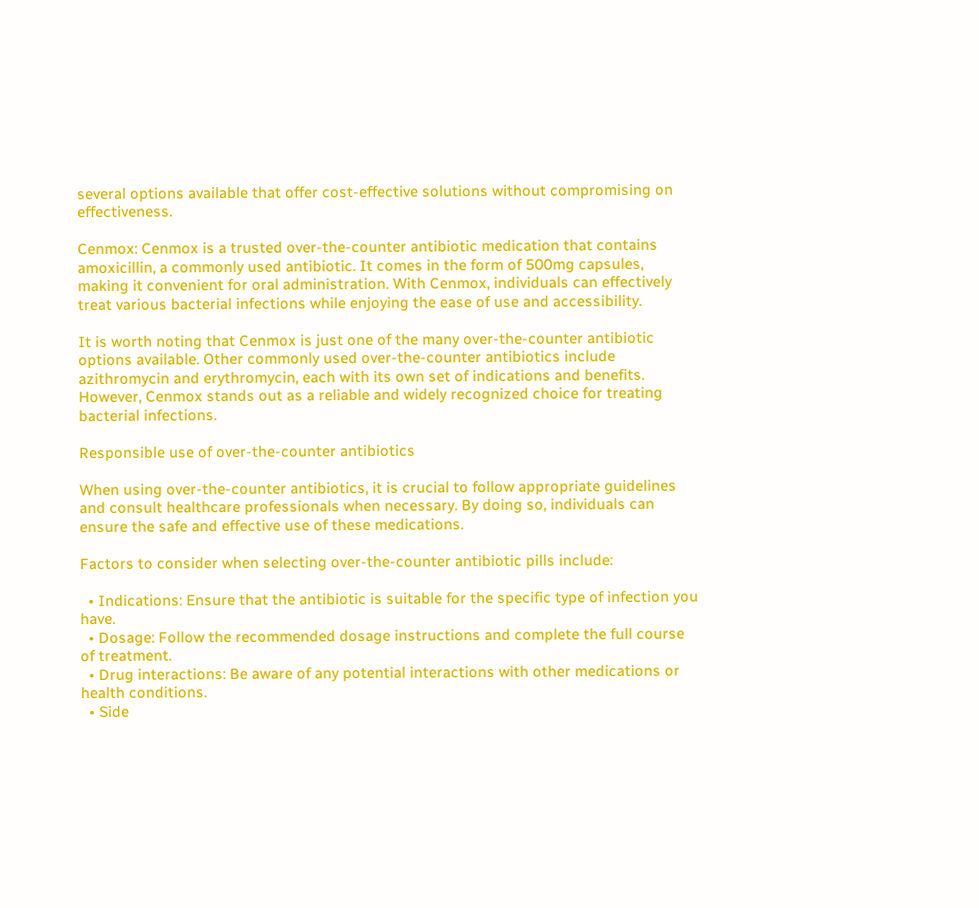several options available that offer cost-effective solutions without compromising on effectiveness.

Cenmox: Cenmox is a trusted over-the-counter antibiotic medication that contains amoxicillin, a commonly used antibiotic. It comes in the form of 500mg capsules, making it convenient for oral administration. With Cenmox, individuals can effectively treat various bacterial infections while enjoying the ease of use and accessibility.

It is worth noting that Cenmox is just one of the many over-the-counter antibiotic options available. Other commonly used over-the-counter antibiotics include azithromycin and erythromycin, each with its own set of indications and benefits. However, Cenmox stands out as a reliable and widely recognized choice for treating bacterial infections.

Responsible use of over-the-counter antibiotics

When using over-the-counter antibiotics, it is crucial to follow appropriate guidelines and consult healthcare professionals when necessary. By doing so, individuals can ensure the safe and effective use of these medications.

Factors to consider when selecting over-the-counter antibiotic pills include:

  • Indications: Ensure that the antibiotic is suitable for the specific type of infection you have.
  • Dosage: Follow the recommended dosage instructions and complete the full course of treatment.
  • Drug interactions: Be aware of any potential interactions with other medications or health conditions.
  • Side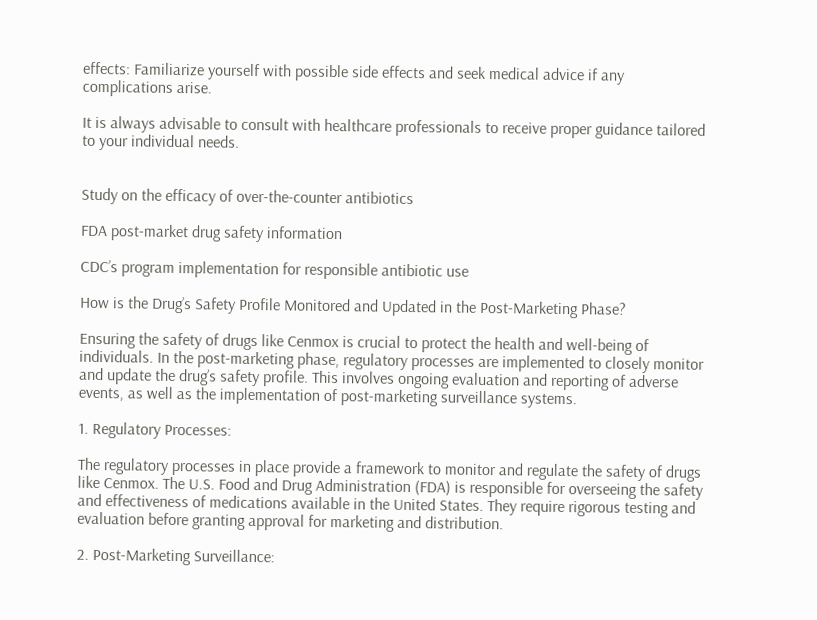effects: Familiarize yourself with possible side effects and seek medical advice if any complications arise.

It is always advisable to consult with healthcare professionals to receive proper guidance tailored to your individual needs.


Study on the efficacy of over-the-counter antibiotics

FDA post-market drug safety information

CDC’s program implementation for responsible antibiotic use

How is the Drug’s Safety Profile Monitored and Updated in the Post-Marketing Phase?

Ensuring the safety of drugs like Cenmox is crucial to protect the health and well-being of individuals. In the post-marketing phase, regulatory processes are implemented to closely monitor and update the drug’s safety profile. This involves ongoing evaluation and reporting of adverse events, as well as the implementation of post-marketing surveillance systems.

1. Regulatory Processes:

The regulatory processes in place provide a framework to monitor and regulate the safety of drugs like Cenmox. The U.S. Food and Drug Administration (FDA) is responsible for overseeing the safety and effectiveness of medications available in the United States. They require rigorous testing and evaluation before granting approval for marketing and distribution.

2. Post-Marketing Surveillance: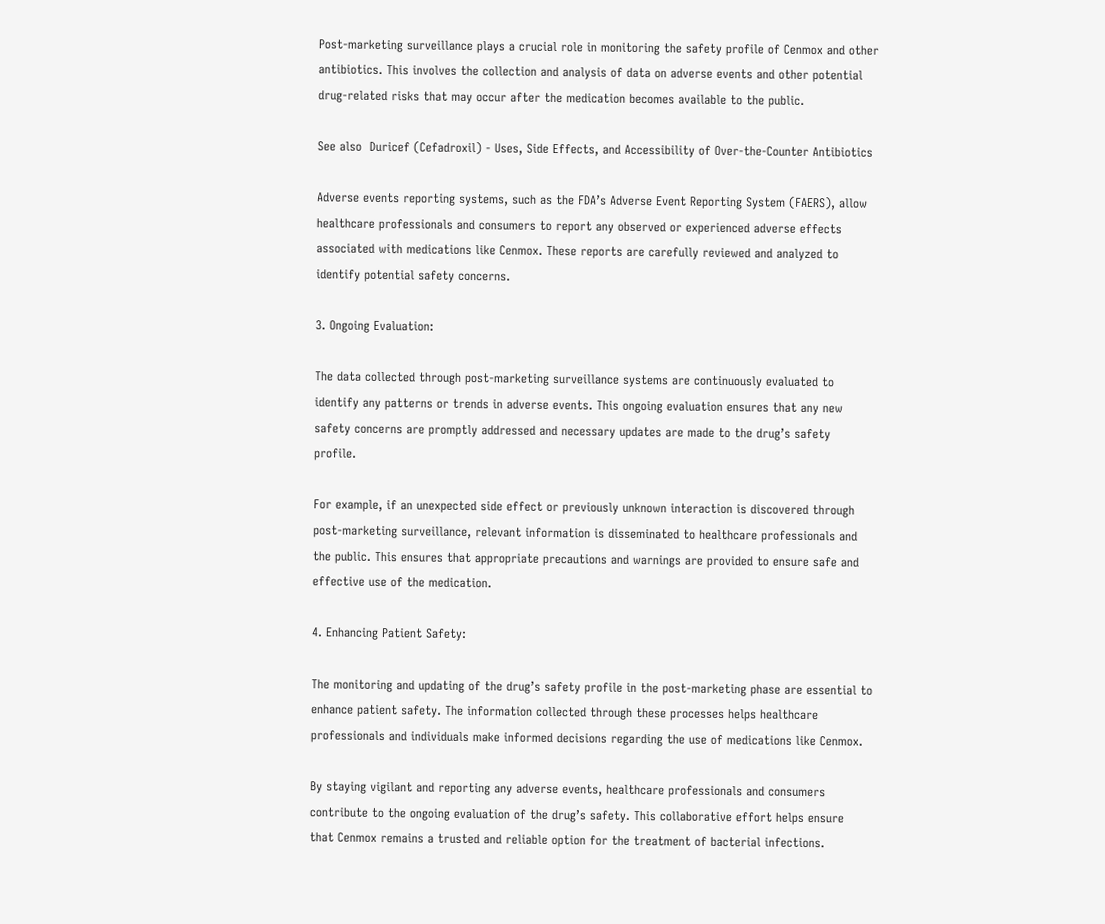Post-marketing surveillance plays a crucial role in monitoring the safety profile of Cenmox and other antibiotics. This involves the collection and analysis of data on adverse events and other potential drug-related risks that may occur after the medication becomes available to the public.

See also  Duricef (Cefadroxil) - Uses, Side Effects, and Accessibility of Over-the-Counter Antibiotics

Adverse events reporting systems, such as the FDA’s Adverse Event Reporting System (FAERS), allow healthcare professionals and consumers to report any observed or experienced adverse effects associated with medications like Cenmox. These reports are carefully reviewed and analyzed to identify potential safety concerns.

3. Ongoing Evaluation:

The data collected through post-marketing surveillance systems are continuously evaluated to identify any patterns or trends in adverse events. This ongoing evaluation ensures that any new safety concerns are promptly addressed and necessary updates are made to the drug’s safety profile.

For example, if an unexpected side effect or previously unknown interaction is discovered through post-marketing surveillance, relevant information is disseminated to healthcare professionals and the public. This ensures that appropriate precautions and warnings are provided to ensure safe and effective use of the medication.

4. Enhancing Patient Safety:

The monitoring and updating of the drug’s safety profile in the post-marketing phase are essential to enhance patient safety. The information collected through these processes helps healthcare professionals and individuals make informed decisions regarding the use of medications like Cenmox.

By staying vigilant and reporting any adverse events, healthcare professionals and consumers contribute to the ongoing evaluation of the drug’s safety. This collaborative effort helps ensure that Cenmox remains a trusted and reliable option for the treatment of bacterial infections.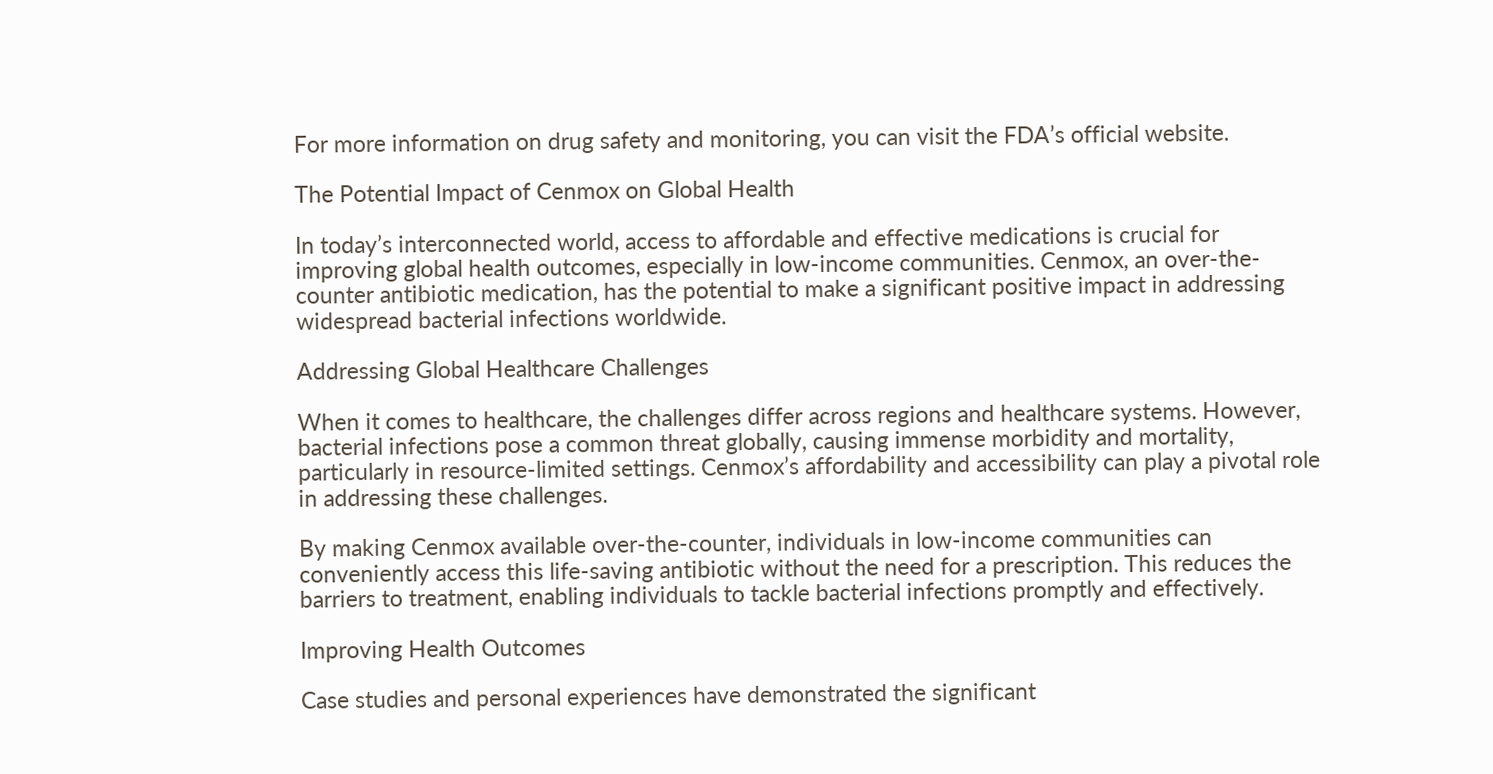For more information on drug safety and monitoring, you can visit the FDA’s official website.

The Potential Impact of Cenmox on Global Health

In today’s interconnected world, access to affordable and effective medications is crucial for improving global health outcomes, especially in low-income communities. Cenmox, an over-the-counter antibiotic medication, has the potential to make a significant positive impact in addressing widespread bacterial infections worldwide.

Addressing Global Healthcare Challenges

When it comes to healthcare, the challenges differ across regions and healthcare systems. However, bacterial infections pose a common threat globally, causing immense morbidity and mortality, particularly in resource-limited settings. Cenmox’s affordability and accessibility can play a pivotal role in addressing these challenges.

By making Cenmox available over-the-counter, individuals in low-income communities can conveniently access this life-saving antibiotic without the need for a prescription. This reduces the barriers to treatment, enabling individuals to tackle bacterial infections promptly and effectively.

Improving Health Outcomes

Case studies and personal experiences have demonstrated the significant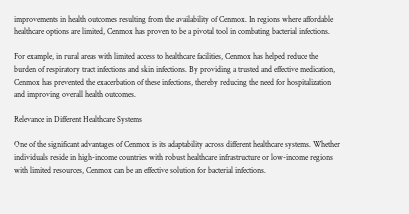improvements in health outcomes resulting from the availability of Cenmox. In regions where affordable healthcare options are limited, Cenmox has proven to be a pivotal tool in combating bacterial infections.

For example, in rural areas with limited access to healthcare facilities, Cenmox has helped reduce the burden of respiratory tract infections and skin infections. By providing a trusted and effective medication, Cenmox has prevented the exacerbation of these infections, thereby reducing the need for hospitalization and improving overall health outcomes.

Relevance in Different Healthcare Systems

One of the significant advantages of Cenmox is its adaptability across different healthcare systems. Whether individuals reside in high-income countries with robust healthcare infrastructure or low-income regions with limited resources, Cenmox can be an effective solution for bacterial infections.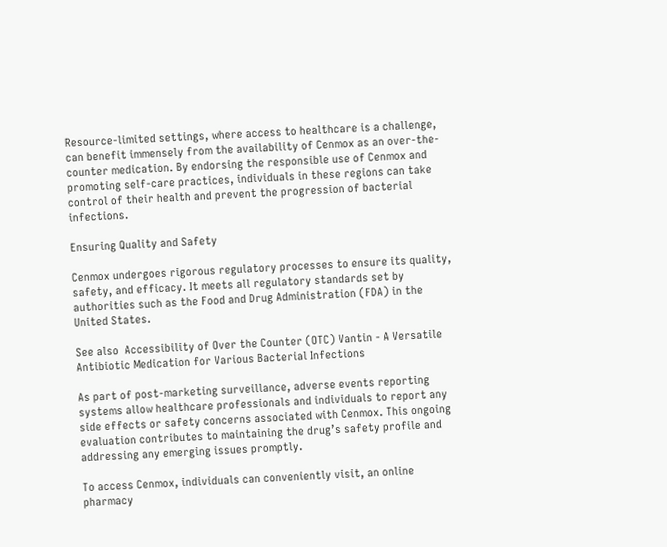Resource-limited settings, where access to healthcare is a challenge, can benefit immensely from the availability of Cenmox as an over-the-counter medication. By endorsing the responsible use of Cenmox and promoting self-care practices, individuals in these regions can take control of their health and prevent the progression of bacterial infections.

Ensuring Quality and Safety

Cenmox undergoes rigorous regulatory processes to ensure its quality, safety, and efficacy. It meets all regulatory standards set by authorities such as the Food and Drug Administration (FDA) in the United States.

See also  Accessibility of Over the Counter (OTC) Vantin - A Versatile Antibiotic Medication for Various Bacterial Infections

As part of post-marketing surveillance, adverse events reporting systems allow healthcare professionals and individuals to report any side effects or safety concerns associated with Cenmox. This ongoing evaluation contributes to maintaining the drug’s safety profile and addressing any emerging issues promptly.

To access Cenmox, individuals can conveniently visit, an online pharmacy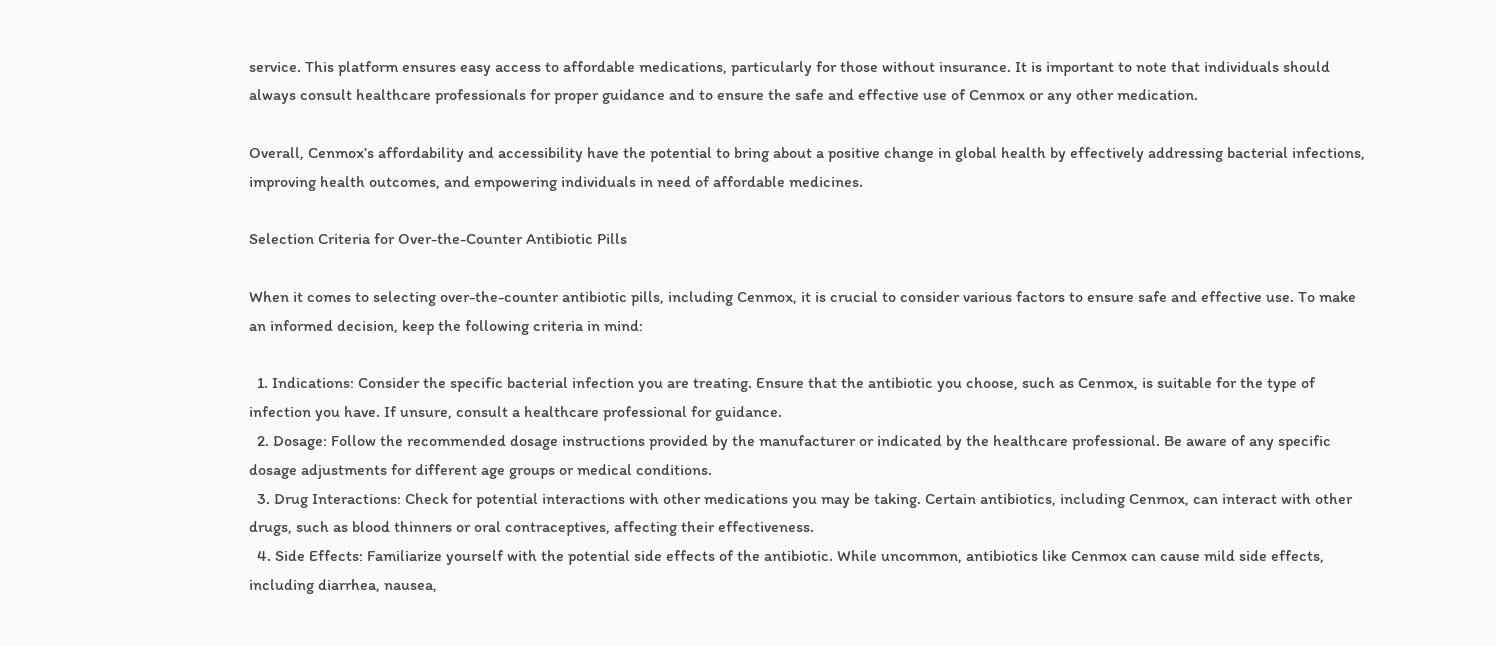service. This platform ensures easy access to affordable medications, particularly for those without insurance. It is important to note that individuals should always consult healthcare professionals for proper guidance and to ensure the safe and effective use of Cenmox or any other medication.

Overall, Cenmox’s affordability and accessibility have the potential to bring about a positive change in global health by effectively addressing bacterial infections, improving health outcomes, and empowering individuals in need of affordable medicines.

Selection Criteria for Over-the-Counter Antibiotic Pills

When it comes to selecting over-the-counter antibiotic pills, including Cenmox, it is crucial to consider various factors to ensure safe and effective use. To make an informed decision, keep the following criteria in mind:

  1. Indications: Consider the specific bacterial infection you are treating. Ensure that the antibiotic you choose, such as Cenmox, is suitable for the type of infection you have. If unsure, consult a healthcare professional for guidance.
  2. Dosage: Follow the recommended dosage instructions provided by the manufacturer or indicated by the healthcare professional. Be aware of any specific dosage adjustments for different age groups or medical conditions.
  3. Drug Interactions: Check for potential interactions with other medications you may be taking. Certain antibiotics, including Cenmox, can interact with other drugs, such as blood thinners or oral contraceptives, affecting their effectiveness.
  4. Side Effects: Familiarize yourself with the potential side effects of the antibiotic. While uncommon, antibiotics like Cenmox can cause mild side effects, including diarrhea, nausea,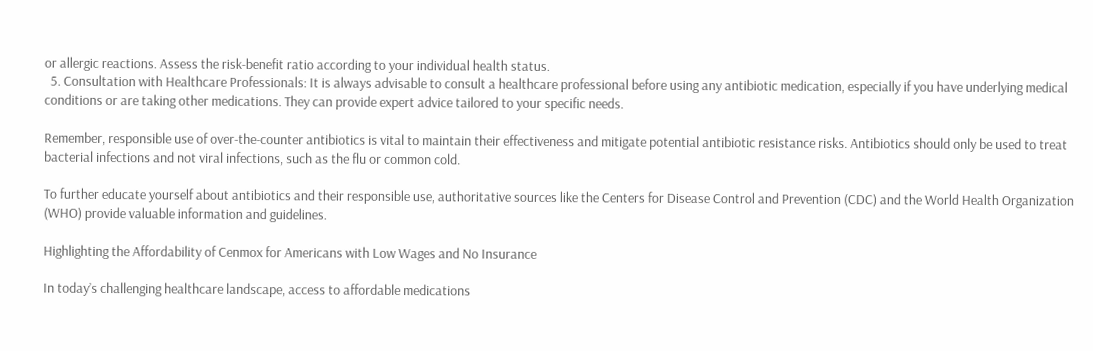or allergic reactions. Assess the risk-benefit ratio according to your individual health status.
  5. Consultation with Healthcare Professionals: It is always advisable to consult a healthcare professional before using any antibiotic medication, especially if you have underlying medical conditions or are taking other medications. They can provide expert advice tailored to your specific needs.

Remember, responsible use of over-the-counter antibiotics is vital to maintain their effectiveness and mitigate potential antibiotic resistance risks. Antibiotics should only be used to treat bacterial infections and not viral infections, such as the flu or common cold.

To further educate yourself about antibiotics and their responsible use, authoritative sources like the Centers for Disease Control and Prevention (CDC) and the World Health Organization (WHO) provide valuable information and guidelines.

Highlighting the Affordability of Cenmox for Americans with Low Wages and No Insurance

In today’s challenging healthcare landscape, access to affordable medications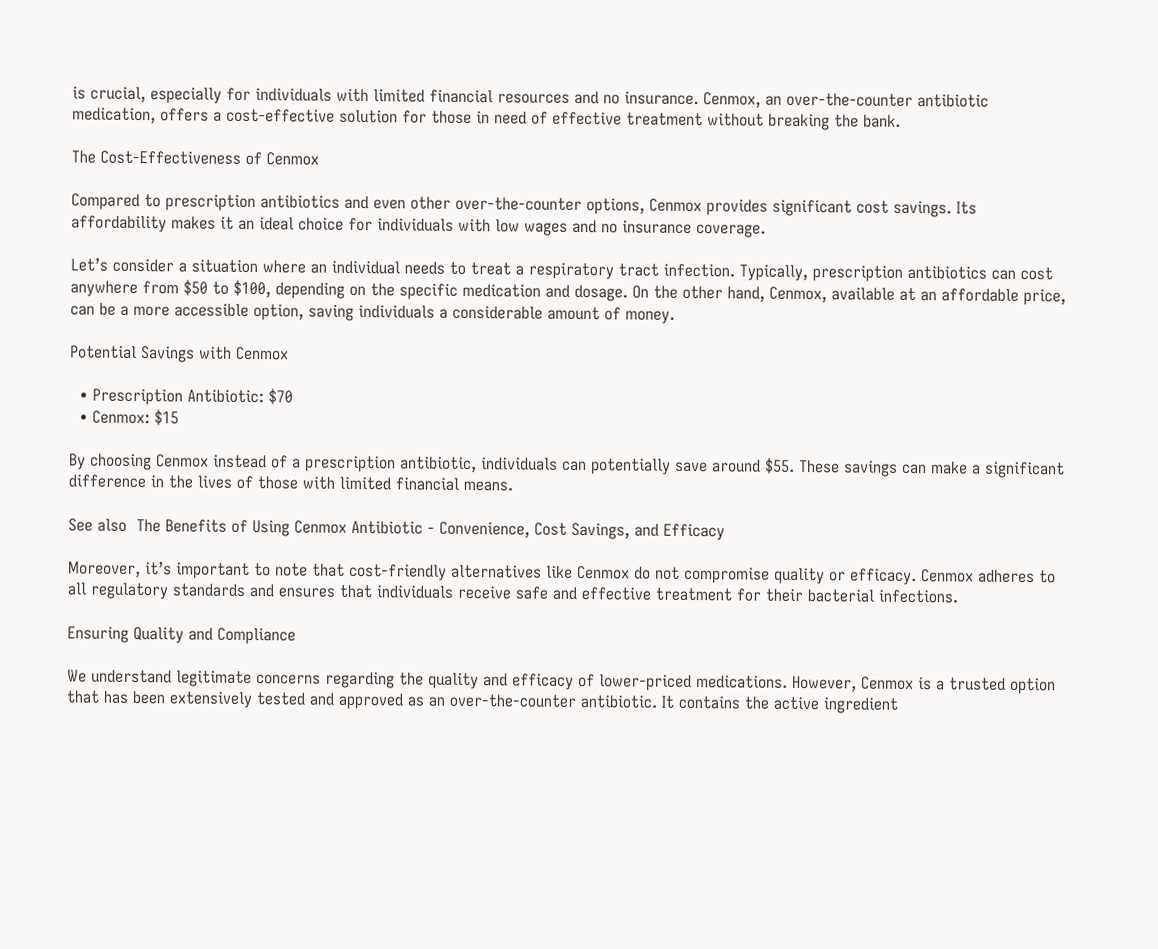is crucial, especially for individuals with limited financial resources and no insurance. Cenmox, an over-the-counter antibiotic medication, offers a cost-effective solution for those in need of effective treatment without breaking the bank.

The Cost-Effectiveness of Cenmox

Compared to prescription antibiotics and even other over-the-counter options, Cenmox provides significant cost savings. Its affordability makes it an ideal choice for individuals with low wages and no insurance coverage.

Let’s consider a situation where an individual needs to treat a respiratory tract infection. Typically, prescription antibiotics can cost anywhere from $50 to $100, depending on the specific medication and dosage. On the other hand, Cenmox, available at an affordable price, can be a more accessible option, saving individuals a considerable amount of money.

Potential Savings with Cenmox

  • Prescription Antibiotic: $70
  • Cenmox: $15

By choosing Cenmox instead of a prescription antibiotic, individuals can potentially save around $55. These savings can make a significant difference in the lives of those with limited financial means.

See also  The Benefits of Using Cenmox Antibiotic - Convenience, Cost Savings, and Efficacy

Moreover, it’s important to note that cost-friendly alternatives like Cenmox do not compromise quality or efficacy. Cenmox adheres to all regulatory standards and ensures that individuals receive safe and effective treatment for their bacterial infections.

Ensuring Quality and Compliance

We understand legitimate concerns regarding the quality and efficacy of lower-priced medications. However, Cenmox is a trusted option that has been extensively tested and approved as an over-the-counter antibiotic. It contains the active ingredient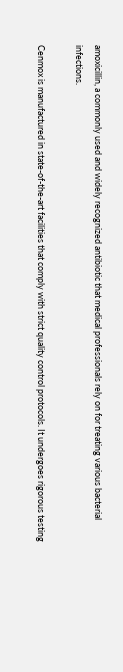amoxicillin, a commonly used and widely recognized antibiotic that medical professionals rely on for treating various bacterial infections.

Cenmox is manufactured in state-of-the-art facilities that comply with strict quality control protocols. It undergoes rigorous testing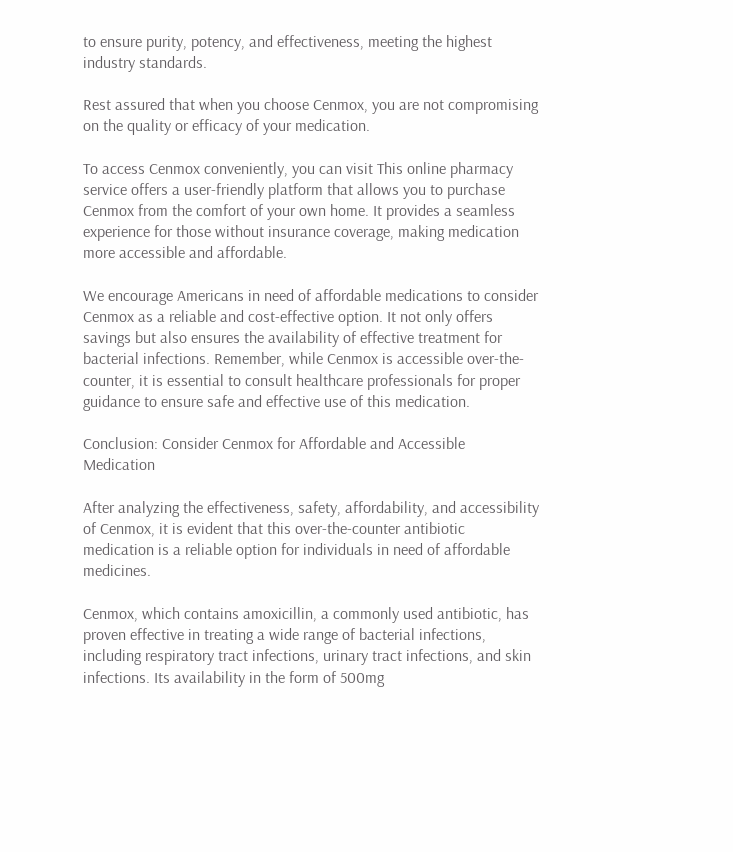to ensure purity, potency, and effectiveness, meeting the highest industry standards.

Rest assured that when you choose Cenmox, you are not compromising on the quality or efficacy of your medication.

To access Cenmox conveniently, you can visit This online pharmacy service offers a user-friendly platform that allows you to purchase Cenmox from the comfort of your own home. It provides a seamless experience for those without insurance coverage, making medication more accessible and affordable.

We encourage Americans in need of affordable medications to consider Cenmox as a reliable and cost-effective option. It not only offers savings but also ensures the availability of effective treatment for bacterial infections. Remember, while Cenmox is accessible over-the-counter, it is essential to consult healthcare professionals for proper guidance to ensure safe and effective use of this medication.

Conclusion: Consider Cenmox for Affordable and Accessible Medication

After analyzing the effectiveness, safety, affordability, and accessibility of Cenmox, it is evident that this over-the-counter antibiotic medication is a reliable option for individuals in need of affordable medicines.

Cenmox, which contains amoxicillin, a commonly used antibiotic, has proven effective in treating a wide range of bacterial infections, including respiratory tract infections, urinary tract infections, and skin infections. Its availability in the form of 500mg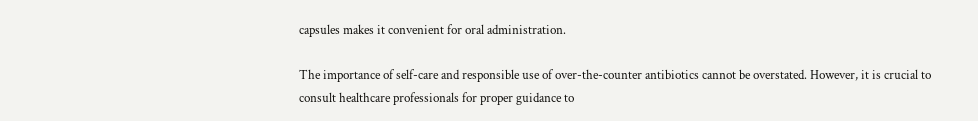capsules makes it convenient for oral administration.

The importance of self-care and responsible use of over-the-counter antibiotics cannot be overstated. However, it is crucial to consult healthcare professionals for proper guidance to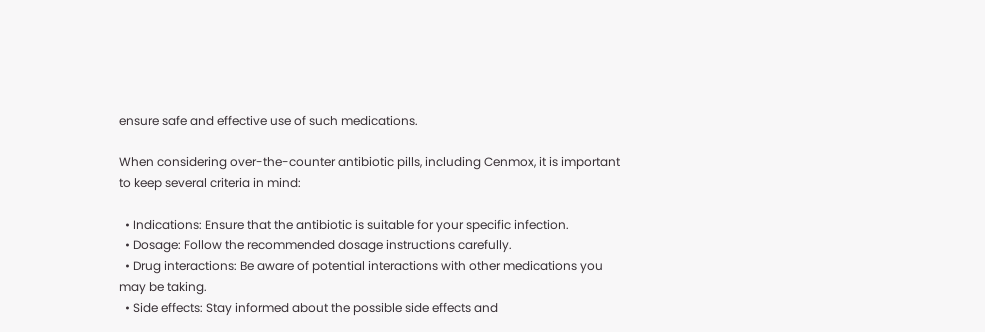ensure safe and effective use of such medications.

When considering over-the-counter antibiotic pills, including Cenmox, it is important to keep several criteria in mind:

  • Indications: Ensure that the antibiotic is suitable for your specific infection.
  • Dosage: Follow the recommended dosage instructions carefully.
  • Drug interactions: Be aware of potential interactions with other medications you may be taking.
  • Side effects: Stay informed about the possible side effects and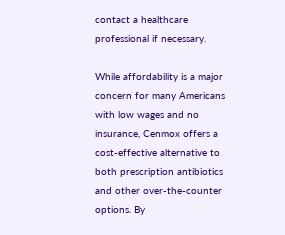contact a healthcare professional if necessary.

While affordability is a major concern for many Americans with low wages and no insurance, Cenmox offers a cost-effective alternative to both prescription antibiotics and other over-the-counter options. By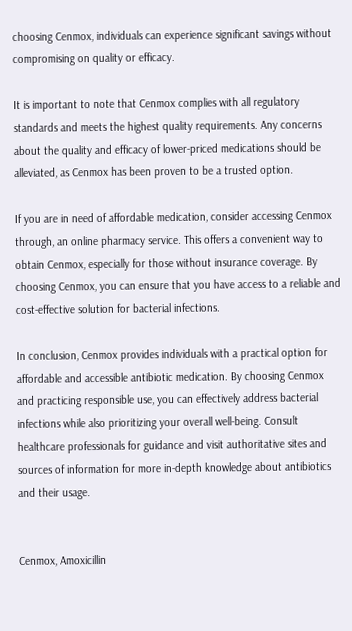choosing Cenmox, individuals can experience significant savings without compromising on quality or efficacy.

It is important to note that Cenmox complies with all regulatory standards and meets the highest quality requirements. Any concerns about the quality and efficacy of lower-priced medications should be alleviated, as Cenmox has been proven to be a trusted option.

If you are in need of affordable medication, consider accessing Cenmox through, an online pharmacy service. This offers a convenient way to obtain Cenmox, especially for those without insurance coverage. By choosing Cenmox, you can ensure that you have access to a reliable and cost-effective solution for bacterial infections.

In conclusion, Cenmox provides individuals with a practical option for affordable and accessible antibiotic medication. By choosing Cenmox and practicing responsible use, you can effectively address bacterial infections while also prioritizing your overall well-being. Consult healthcare professionals for guidance and visit authoritative sites and sources of information for more in-depth knowledge about antibiotics and their usage.


Cenmox, Amoxicillin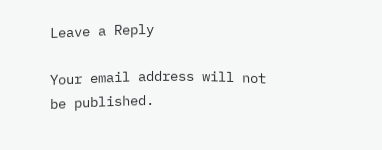Leave a Reply

Your email address will not be published.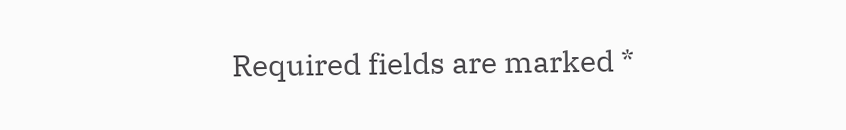Required fields are marked *